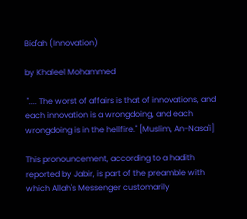Bid'ah (Innovation)

by Khaleel Mohammed

 ".... The worst of affairs is that of innovations, and each innovation is a wrongdoing, and each wrongdoing is in the hellfire." [Muslim, An-Nasa'i]

This pronouncement, according to a hadith reported by Jabir, is part of the preamble with which Allah's Messenger customarily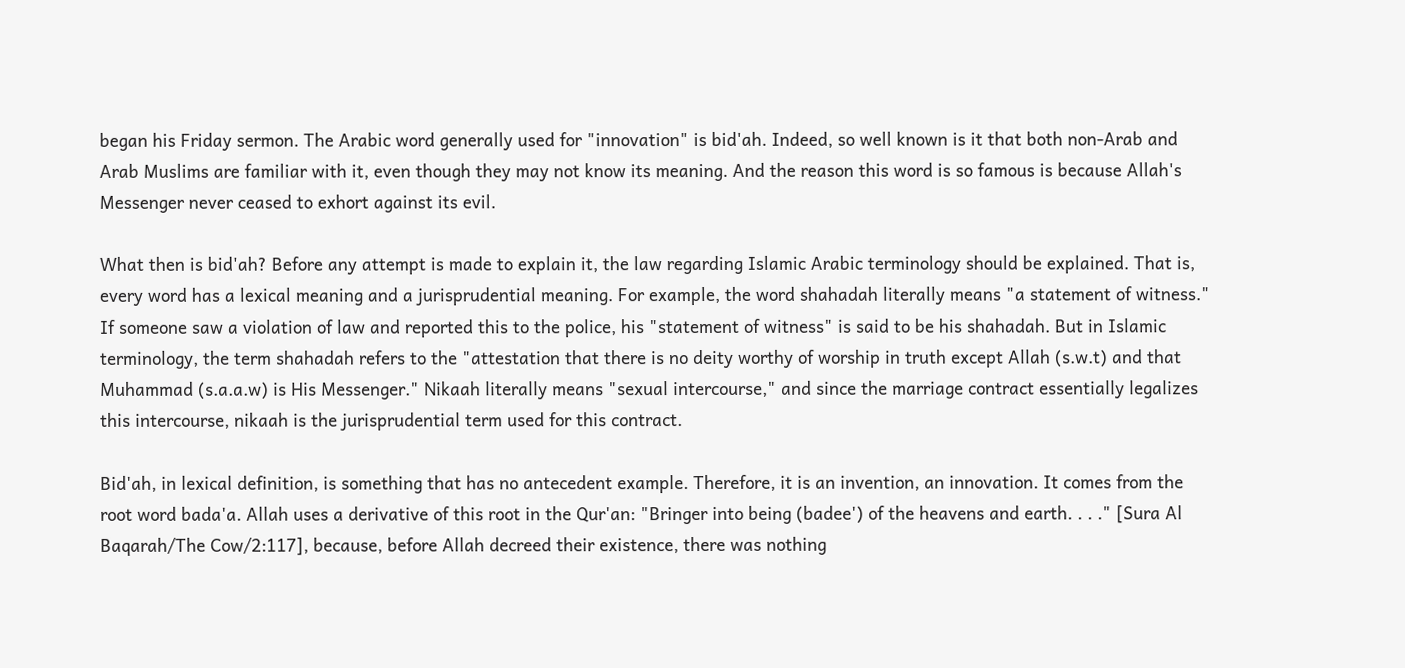began his Friday sermon. The Arabic word generally used for "innovation" is bid'ah. Indeed, so well known is it that both non-Arab and Arab Muslims are familiar with it, even though they may not know its meaning. And the reason this word is so famous is because Allah's Messenger never ceased to exhort against its evil.

What then is bid'ah? Before any attempt is made to explain it, the law regarding Islamic Arabic terminology should be explained. That is, every word has a lexical meaning and a jurisprudential meaning. For example, the word shahadah literally means "a statement of witness." If someone saw a violation of law and reported this to the police, his "statement of witness" is said to be his shahadah. But in Islamic terminology, the term shahadah refers to the "attestation that there is no deity worthy of worship in truth except Allah (s.w.t) and that Muhammad (s.a.a.w) is His Messenger." Nikaah literally means "sexual intercourse," and since the marriage contract essentially legalizes this intercourse, nikaah is the jurisprudential term used for this contract.

Bid'ah, in lexical definition, is something that has no antecedent example. Therefore, it is an invention, an innovation. It comes from the root word bada'a. Allah uses a derivative of this root in the Qur'an: "Bringer into being (badee') of the heavens and earth. . . ." [Sura Al Baqarah/The Cow/2:117], because, before Allah decreed their existence, there was nothing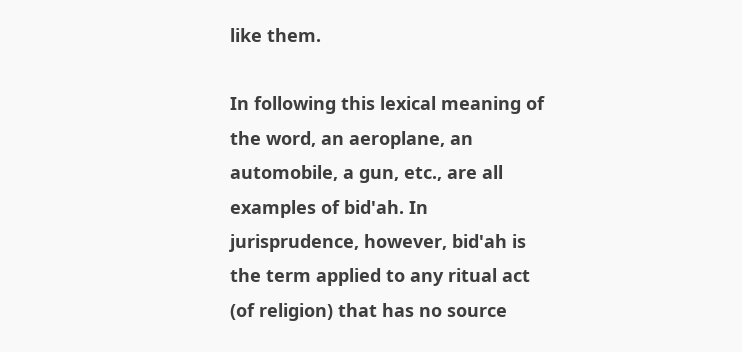like them.

In following this lexical meaning of the word, an aeroplane, an automobile, a gun, etc., are all examples of bid'ah. In jurisprudence, however, bid'ah is the term applied to any ritual act (of religion) that has no source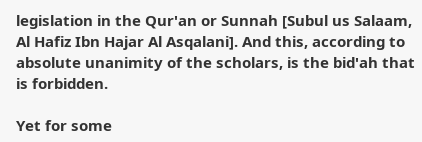legislation in the Qur'an or Sunnah [Subul us Salaam, Al Hafiz Ibn Hajar Al Asqalani]. And this, according to absolute unanimity of the scholars, is the bid'ah that is forbidden.

Yet for some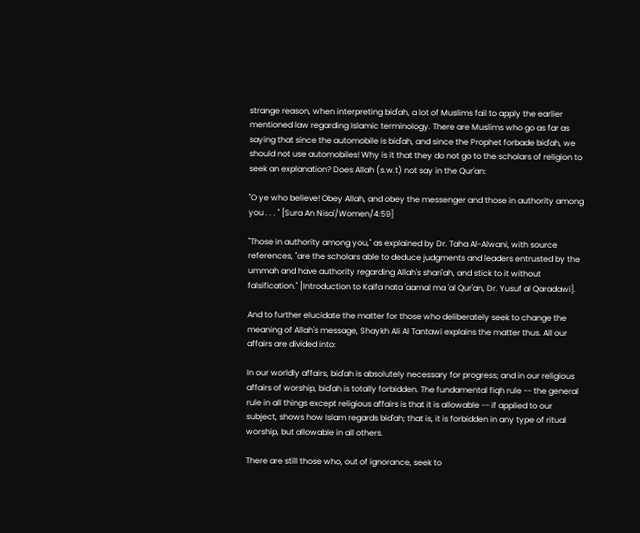strange reason, when interpreting bid'ah, a lot of Muslims fail to apply the earlier mentioned law regarding Islamic terminology. There are Muslims who go as far as saying that since the automobile is bid'ah, and since the Prophet forbade bid'ah, we should not use automobiles! Why is it that they do not go to the scholars of religion to seek an explanation? Does Allah (s.w.t) not say in the Qur'an:

"O ye who believe! Obey Allah, and obey the messenger and those in authority among you . . . " [Sura An Nisa'/Women/4:59]

"Those in authority among you," as explained by Dr. Taha Al-Alwani, with source references, "are the scholars able to deduce judgments and leaders entrusted by the ummah and have authority regarding Allah's shari'ah, and stick to it without falsification." [Introduction to Kaifa nata 'aamal ma 'al Qur'an, Dr. Yusuf al Qaradawi].

And to further elucidate the matter for those who deliberately seek to change the meaning of Allah's message, Shaykh Ali Al Tantawi explains the matter thus. All our affairs are divided into:

In our worldly affairs, bid'ah is absolutely necessary for progress; and in our religious affairs of worship, bid'ah is totally forbidden. The fundamental fiqh rule -- the general rule in all things except religious affairs is that it is allowable -- if applied to our subject, shows how Islam regards bid'ah; that is, it is forbidden in any type of ritual worship, but allowable in all others.

There are still those who, out of ignorance, seek to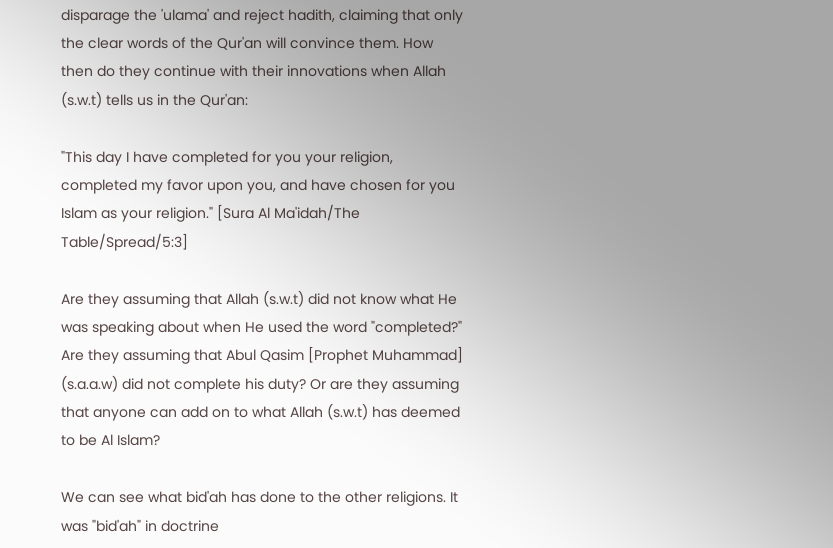disparage the 'ulama' and reject hadith, claiming that only the clear words of the Qur'an will convince them. How then do they continue with their innovations when Allah (s.w.t) tells us in the Qur'an:

"This day I have completed for you your religion, completed my favor upon you, and have chosen for you Islam as your religion." [Sura Al Ma'idah/The Table/Spread/5:3]

Are they assuming that Allah (s.w.t) did not know what He was speaking about when He used the word "completed?" Are they assuming that Abul Qasim [Prophet Muhammad] (s.a.a.w) did not complete his duty? Or are they assuming that anyone can add on to what Allah (s.w.t) has deemed to be Al Islam?

We can see what bid'ah has done to the other religions. It was "bid'ah" in doctrine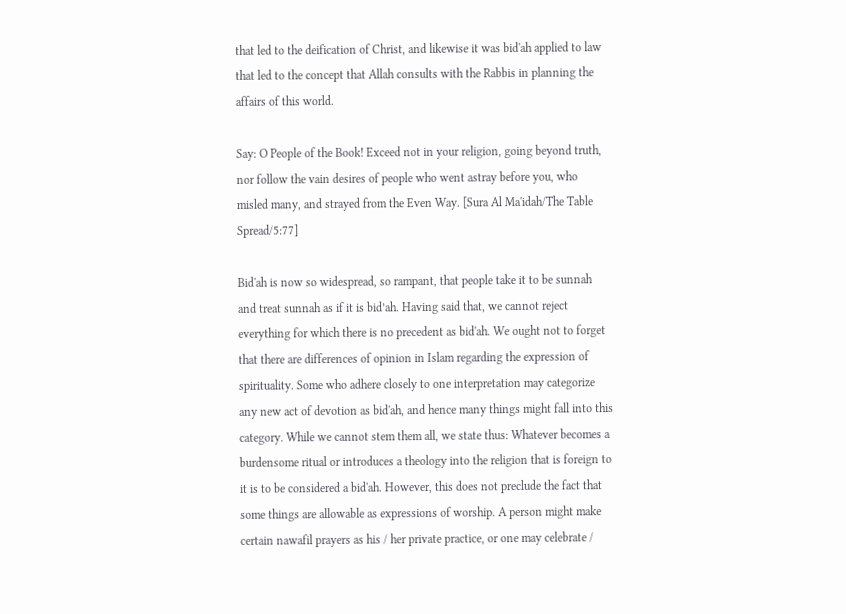that led to the deification of Christ, and likewise it was bid'ah applied to law that led to the concept that Allah consults with the Rabbis in planning the affairs of this world.

Say: O People of the Book! Exceed not in your religion, going beyond truth, nor follow the vain desires of people who went astray before you, who misled many, and strayed from the Even Way. [Sura Al Ma'idah/The Table Spread/5:77]

Bid'ah is now so widespread, so rampant, that people take it to be sunnah and treat sunnah as if it is bid’ah. Having said that, we cannot reject everything for which there is no precedent as bid'ah. We ought not to forget that there are differences of opinion in Islam regarding the expression of spirituality. Some who adhere closely to one interpretation may categorize any new act of devotion as bid'ah, and hence many things might fall into this category. While we cannot stem them all, we state thus: Whatever becomes a burdensome ritual or introduces a theology into the religion that is foreign to it is to be considered a bid'ah. However, this does not preclude the fact that some things are allowable as expressions of worship. A person might make certain nawafil prayers as his / her private practice, or one may celebrate /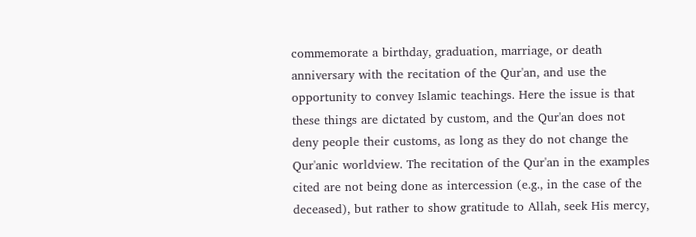commemorate a birthday, graduation, marriage, or death anniversary with the recitation of the Qur'an, and use the opportunity to convey Islamic teachings. Here the issue is that these things are dictated by custom, and the Qur'an does not deny people their customs, as long as they do not change the Qur'anic worldview. The recitation of the Qur'an in the examples cited are not being done as intercession (e.g., in the case of the deceased), but rather to show gratitude to Allah, seek His mercy,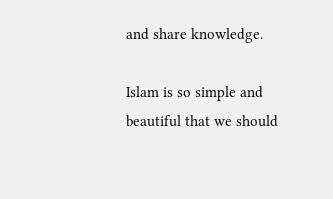and share knowledge.

Islam is so simple and beautiful that we should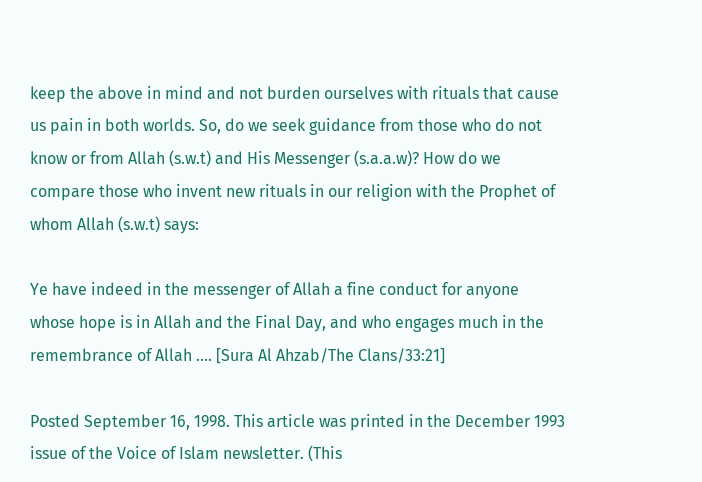keep the above in mind and not burden ourselves with rituals that cause us pain in both worlds. So, do we seek guidance from those who do not know or from Allah (s.w.t) and His Messenger (s.a.a.w)? How do we compare those who invent new rituals in our religion with the Prophet of whom Allah (s.w.t) says:

Ye have indeed in the messenger of Allah a fine conduct for anyone whose hope is in Allah and the Final Day, and who engages much in the remembrance of Allah .... [Sura Al Ahzab/The Clans/33:21]

Posted September 16, 1998. This article was printed in the December 1993 issue of the Voice of Islam newsletter. (This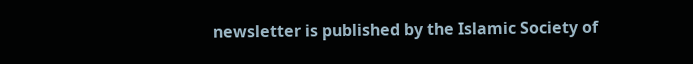newsletter is published by the Islamic Society of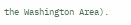the Washington Area).